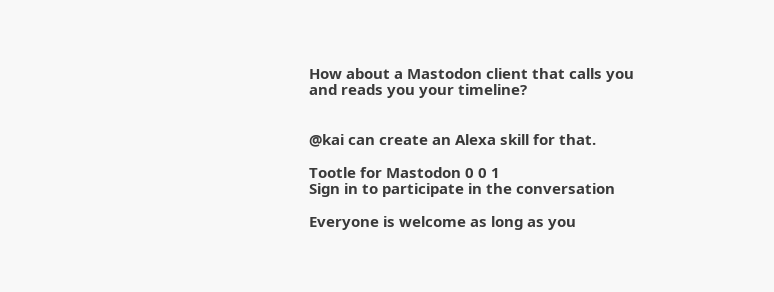How about a Mastodon client that calls you and reads you your timeline?


@kai can create an Alexa skill for that.

Tootle for Mastodon 0 0 1
Sign in to participate in the conversation

Everyone is welcome as long as you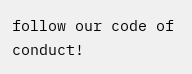follow our code of conduct!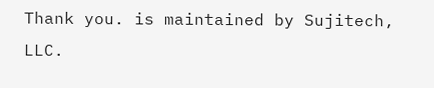Thank you. is maintained by Sujitech, LLC.